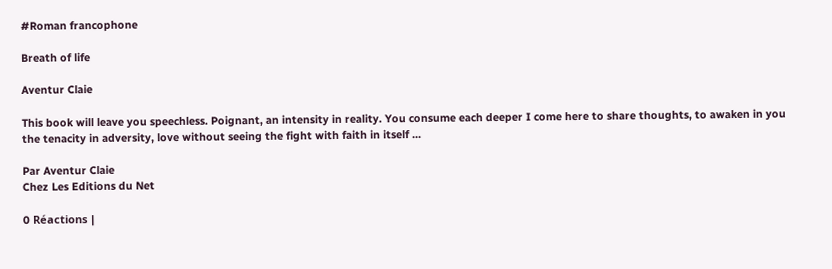#Roman francophone

Breath of life

Aventur Claie

This book will leave you speechless. Poignant, an intensity in reality. You consume each deeper I come here to share thoughts, to awaken in you the tenacity in adversity, love without seeing the fight with faith in itself ...

Par Aventur Claie
Chez Les Editions du Net

0 Réactions |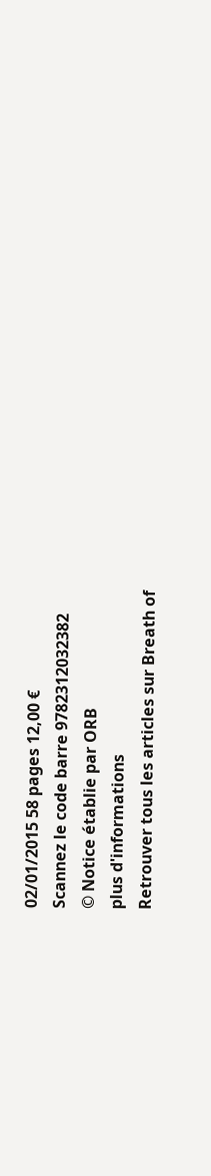02/01/2015 58 pages 12,00 €
Scannez le code barre 9782312032382
© Notice établie par ORB
plus d'informations
Retrouver tous les articles sur Breath of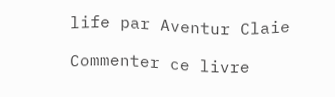life par Aventur Claie

Commenter ce livre